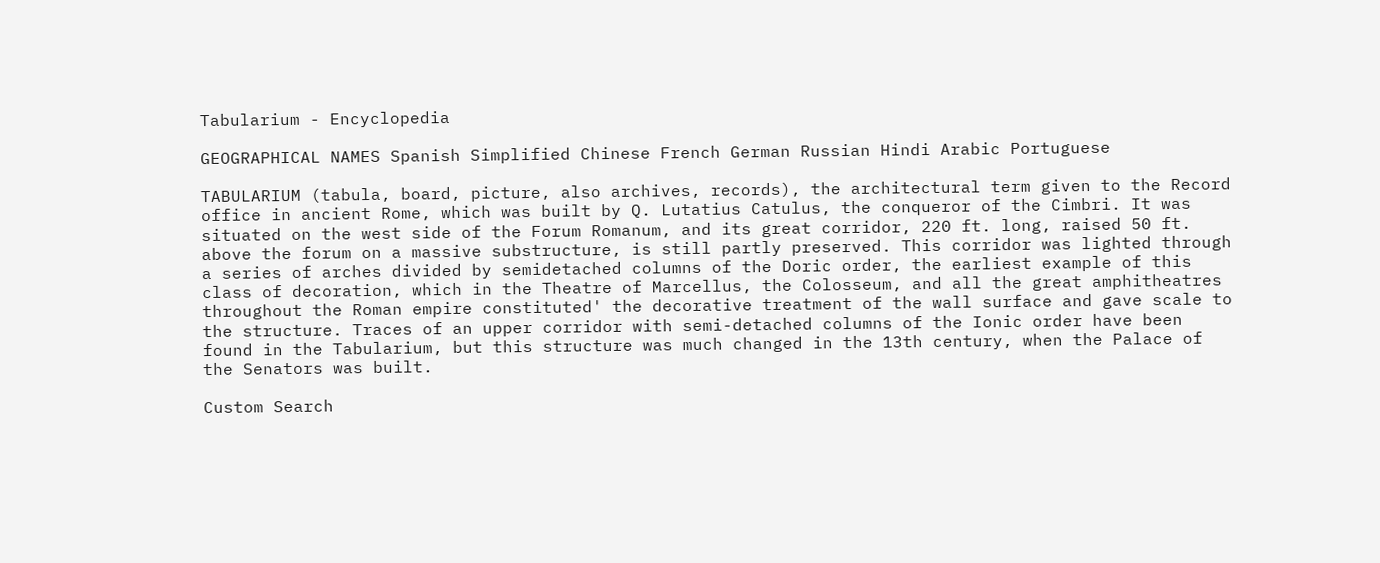Tabularium - Encyclopedia

GEOGRAPHICAL NAMES Spanish Simplified Chinese French German Russian Hindi Arabic Portuguese

TABULARIUM (tabula, board, picture, also archives, records), the architectural term given to the Record office in ancient Rome, which was built by Q. Lutatius Catulus, the conqueror of the Cimbri. It was situated on the west side of the Forum Romanum, and its great corridor, 220 ft. long, raised 50 ft. above the forum on a massive substructure, is still partly preserved. This corridor was lighted through a series of arches divided by semidetached columns of the Doric order, the earliest example of this class of decoration, which in the Theatre of Marcellus, the Colosseum, and all the great amphitheatres throughout the Roman empire constituted' the decorative treatment of the wall surface and gave scale to the structure. Traces of an upper corridor with semi-detached columns of the Ionic order have been found in the Tabularium, but this structure was much changed in the 13th century, when the Palace of the Senators was built.

Custom Search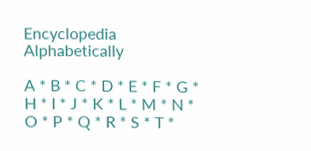Encyclopedia Alphabetically

A * B * C * D * E * F * G * H * I * J * K * L * M * N * O * P * Q * R * S * T *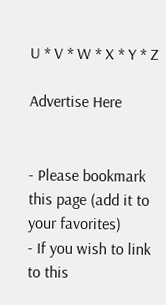U * V * W * X * Y * Z

Advertise Here


- Please bookmark this page (add it to your favorites)
- If you wish to link to this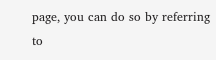page, you can do so by referring to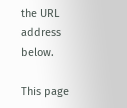the URL address below.

This page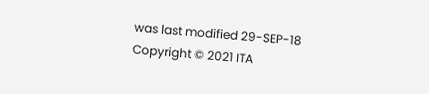was last modified 29-SEP-18
Copyright © 2021 ITA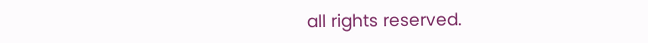all rights reserved.